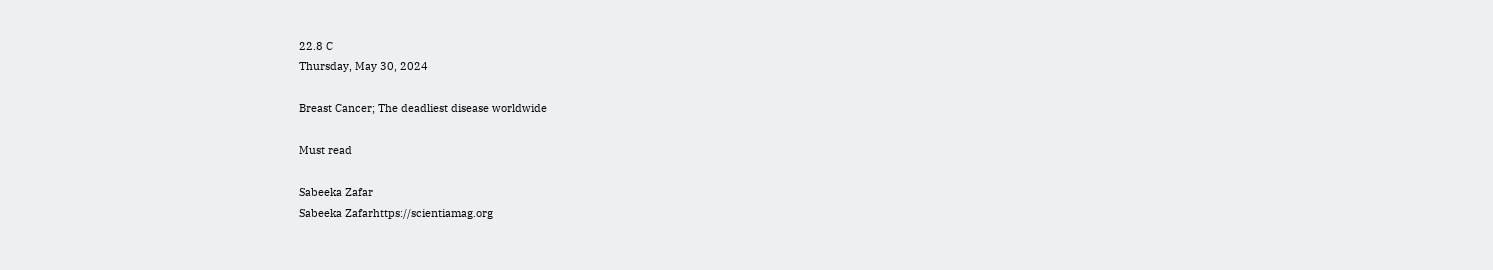22.8 C
Thursday, May 30, 2024

Breast Cancer; The deadliest disease worldwide

Must read

Sabeeka Zafar
Sabeeka Zafarhttps://scientiamag.org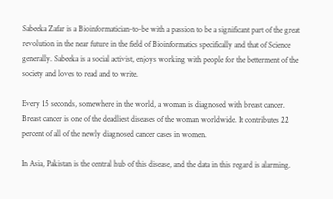Sabeeka Zafar is a Bioinformatician-to-be with a passion to be a significant part of the great revolution in the near future in the field of Bioinformatics specifically and that of Science generally. Sabeeka is a social activist, enjoys working with people for the betterment of the society and loves to read and to write.

Every 15 seconds, somewhere in the world, a woman is diagnosed with breast cancer. Breast cancer is one of the deadliest diseases of the woman worldwide. It contributes 22 percent of all of the newly diagnosed cancer cases in women.

In Asia, Pakistan is the central hub of this disease, and the data in this regard is alarming.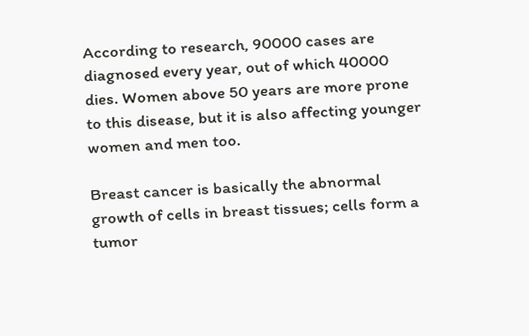According to research, 90000 cases are diagnosed every year, out of which 40000 dies. Women above 50 years are more prone to this disease, but it is also affecting younger women and men too.

Breast cancer is basically the abnormal growth of cells in breast tissues; cells form a tumor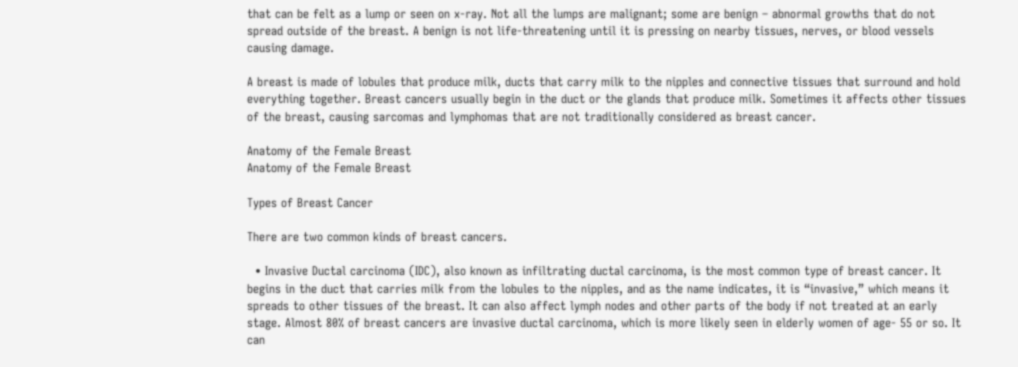that can be felt as a lump or seen on x-ray. Not all the lumps are malignant; some are benign – abnormal growths that do not spread outside of the breast. A benign is not life-threatening until it is pressing on nearby tissues, nerves, or blood vessels causing damage.

A breast is made of lobules that produce milk, ducts that carry milk to the nipples and connective tissues that surround and hold everything together. Breast cancers usually begin in the duct or the glands that produce milk. Sometimes it affects other tissues of the breast, causing sarcomas and lymphomas that are not traditionally considered as breast cancer.

Anatomy of the Female Breast
Anatomy of the Female Breast

Types of Breast Cancer

There are two common kinds of breast cancers.

  • Invasive Ductal carcinoma (IDC), also known as infiltrating ductal carcinoma, is the most common type of breast cancer. It begins in the duct that carries milk from the lobules to the nipples, and as the name indicates, it is “invasive,” which means it spreads to other tissues of the breast. It can also affect lymph nodes and other parts of the body if not treated at an early stage. Almost 80% of breast cancers are invasive ductal carcinoma, which is more likely seen in elderly women of age- 55 or so. It can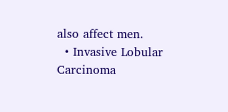also affect men.
  • Invasive Lobular Carcinoma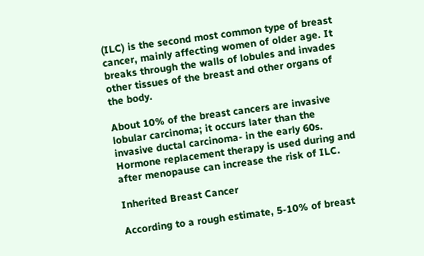(ILC) is the second most common type of breast cancer, mainly affecting women of older age. It breaks through the walls of lobules and invades other tissues of the breast and other organs of the body.

About 10% of the breast cancers are invasive lobular carcinoma; it occurs later than the invasive ductal carcinoma- in the early 60s. Hormone replacement therapy is used during and after menopause can increase the risk of ILC.

Inherited Breast Cancer

According to a rough estimate, 5-10% of breast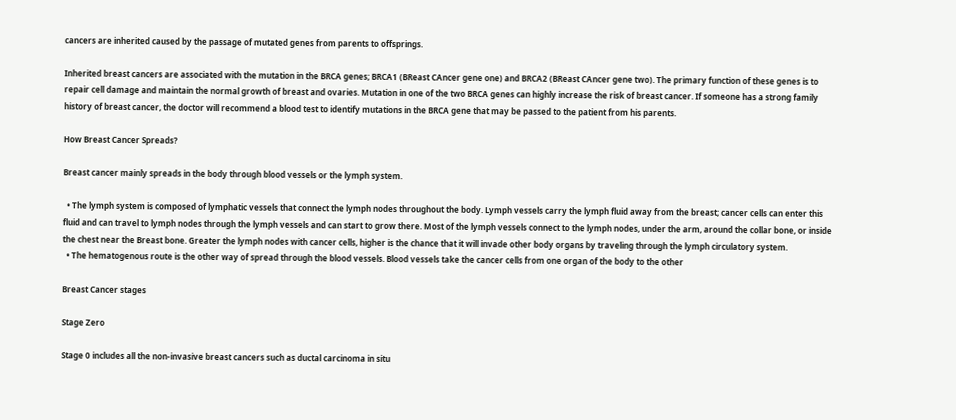cancers are inherited caused by the passage of mutated genes from parents to offsprings.

Inherited breast cancers are associated with the mutation in the BRCA genes; BRCA1 (BReast CAncer gene one) and BRCA2 (BReast CAncer gene two). The primary function of these genes is to repair cell damage and maintain the normal growth of breast and ovaries. Mutation in one of the two BRCA genes can highly increase the risk of breast cancer. If someone has a strong family history of breast cancer, the doctor will recommend a blood test to identify mutations in the BRCA gene that may be passed to the patient from his parents.

How Breast Cancer Spreads?

Breast cancer mainly spreads in the body through blood vessels or the lymph system.

  • The lymph system is composed of lymphatic vessels that connect the lymph nodes throughout the body. Lymph vessels carry the lymph fluid away from the breast; cancer cells can enter this fluid and can travel to lymph nodes through the lymph vessels and can start to grow there. Most of the lymph vessels connect to the lymph nodes, under the arm, around the collar bone, or inside the chest near the Breast bone. Greater the lymph nodes with cancer cells, higher is the chance that it will invade other body organs by traveling through the lymph circulatory system.
  • The hematogenous route is the other way of spread through the blood vessels. Blood vessels take the cancer cells from one organ of the body to the other

Breast Cancer stages

Stage Zero

Stage 0 includes all the non-invasive breast cancers such as ductal carcinoma in situ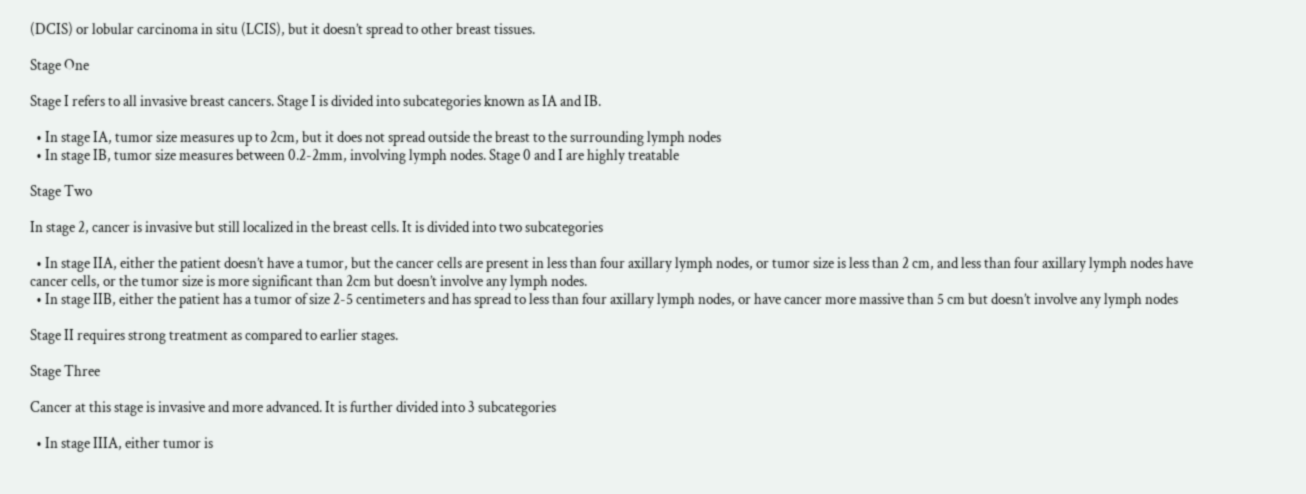(DCIS) or lobular carcinoma in situ (LCIS), but it doesn’t spread to other breast tissues.

Stage One

Stage I refers to all invasive breast cancers. Stage I is divided into subcategories known as IA and IB.

  • In stage IA, tumor size measures up to 2cm, but it does not spread outside the breast to the surrounding lymph nodes
  • In stage IB, tumor size measures between 0.2-2mm, involving lymph nodes. Stage 0 and I are highly treatable

Stage Two

In stage 2, cancer is invasive but still localized in the breast cells. It is divided into two subcategories

  • In stage IIA, either the patient doesn’t have a tumor, but the cancer cells are present in less than four axillary lymph nodes, or tumor size is less than 2 cm, and less than four axillary lymph nodes have cancer cells, or the tumor size is more significant than 2cm but doesn’t involve any lymph nodes.
  • In stage IIB, either the patient has a tumor of size 2-5 centimeters and has spread to less than four axillary lymph nodes, or have cancer more massive than 5 cm but doesn’t involve any lymph nodes

Stage II requires strong treatment as compared to earlier stages.

Stage Three

Cancer at this stage is invasive and more advanced. It is further divided into 3 subcategories

  • In stage IIIA, either tumor is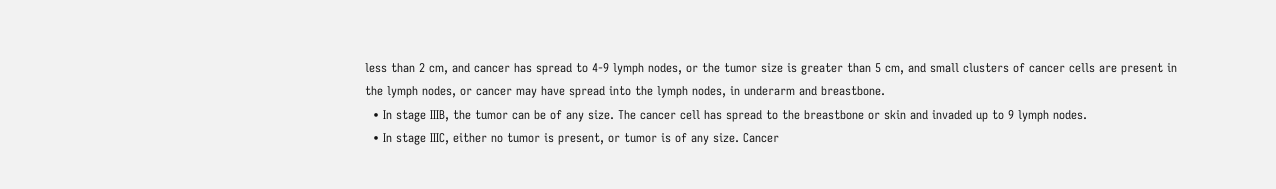less than 2 cm, and cancer has spread to 4-9 lymph nodes, or the tumor size is greater than 5 cm, and small clusters of cancer cells are present in the lymph nodes, or cancer may have spread into the lymph nodes, in underarm and breastbone.
  • In stage IIIB, the tumor can be of any size. The cancer cell has spread to the breastbone or skin and invaded up to 9 lymph nodes.
  • In stage IIIC, either no tumor is present, or tumor is of any size. Cancer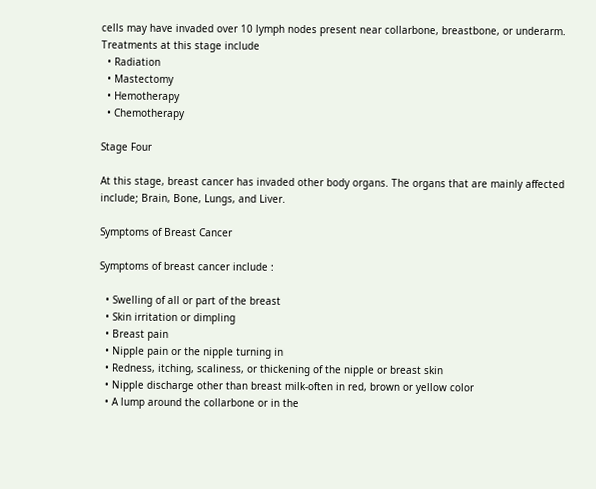cells may have invaded over 10 lymph nodes present near collarbone, breastbone, or underarm. Treatments at this stage include
  • Radiation
  • Mastectomy
  • Hemotherapy
  • Chemotherapy

Stage Four

At this stage, breast cancer has invaded other body organs. The organs that are mainly affected include; Brain, Bone, Lungs, and Liver.

Symptoms of Breast Cancer

Symptoms of breast cancer include :

  • Swelling of all or part of the breast
  • Skin irritation or dimpling
  • Breast pain
  • Nipple pain or the nipple turning in
  • Redness, itching, scaliness, or thickening of the nipple or breast skin
  • Nipple discharge other than breast milk-often in red, brown or yellow color
  • A lump around the collarbone or in the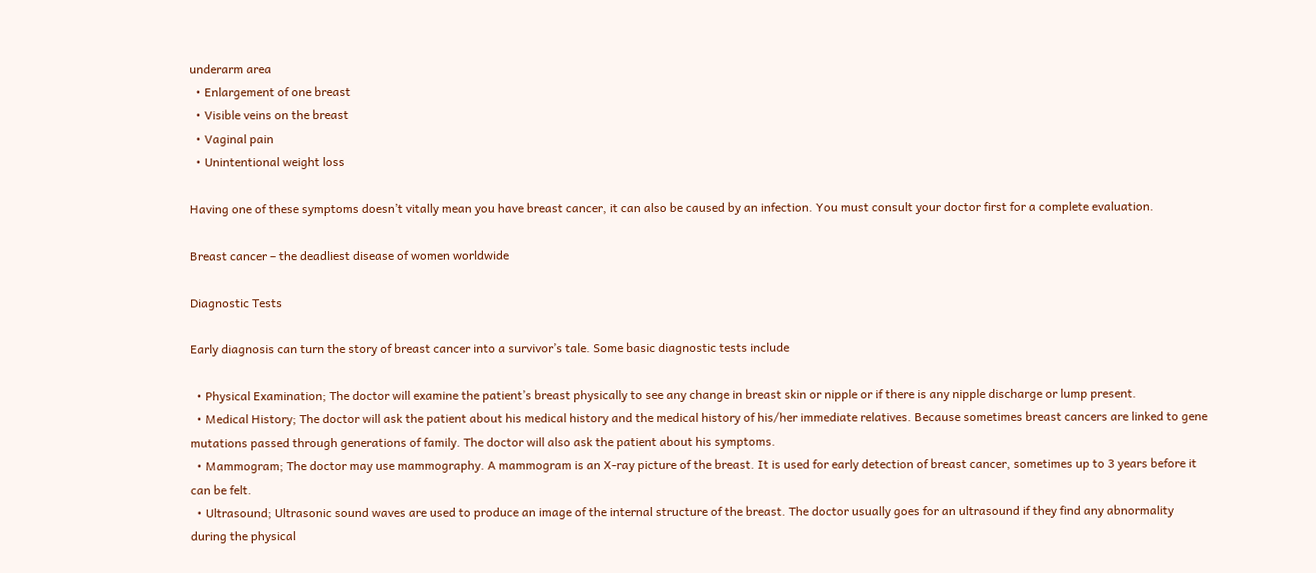underarm area
  • Enlargement of one breast
  • Visible veins on the breast
  • Vaginal pain
  • Unintentional weight loss

Having one of these symptoms doesn’t vitally mean you have breast cancer, it can also be caused by an infection. You must consult your doctor first for a complete evaluation.

Breast cancer – the deadliest disease of women worldwide

Diagnostic Tests

Early diagnosis can turn the story of breast cancer into a survivor’s tale. Some basic diagnostic tests include

  • Physical Examination; The doctor will examine the patient’s breast physically to see any change in breast skin or nipple or if there is any nipple discharge or lump present.
  • Medical History; The doctor will ask the patient about his medical history and the medical history of his/her immediate relatives. Because sometimes breast cancers are linked to gene mutations passed through generations of family. The doctor will also ask the patient about his symptoms.
  • Mammogram; The doctor may use mammography. A mammogram is an X-ray picture of the breast. It is used for early detection of breast cancer, sometimes up to 3 years before it can be felt.
  • Ultrasound; Ultrasonic sound waves are used to produce an image of the internal structure of the breast. The doctor usually goes for an ultrasound if they find any abnormality during the physical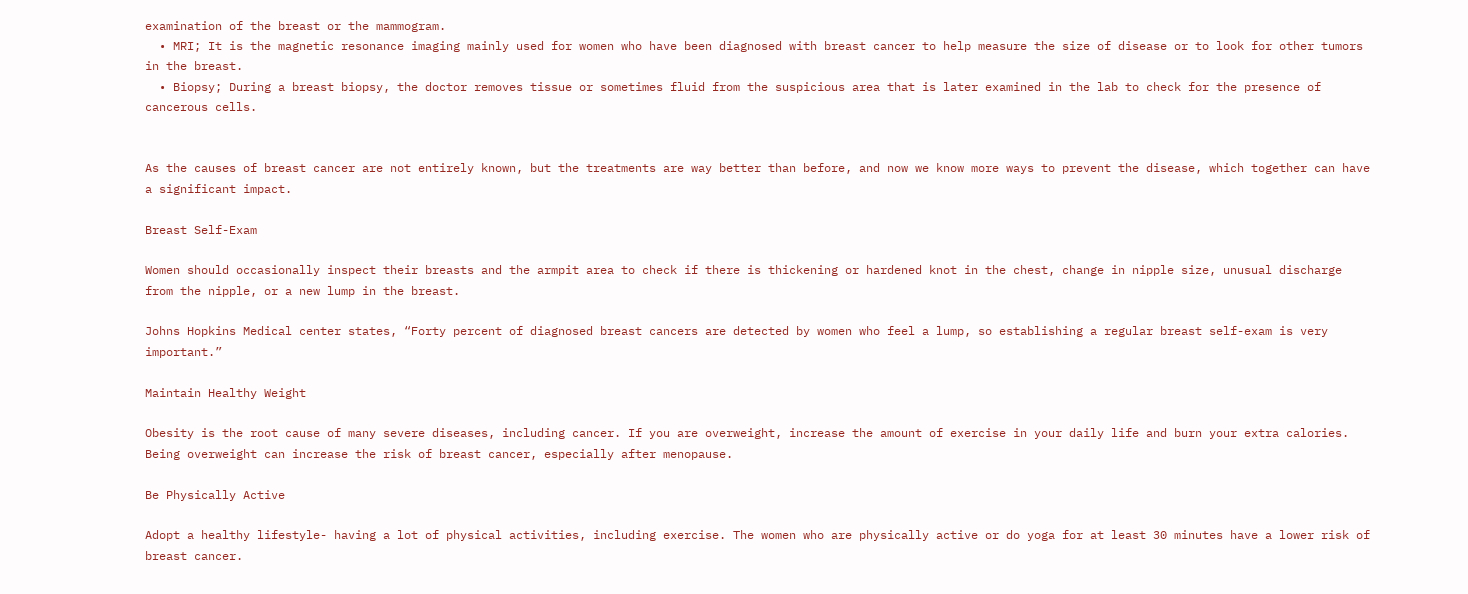examination of the breast or the mammogram.
  • MRI; It is the magnetic resonance imaging mainly used for women who have been diagnosed with breast cancer to help measure the size of disease or to look for other tumors in the breast.
  • Biopsy; During a breast biopsy, the doctor removes tissue or sometimes fluid from the suspicious area that is later examined in the lab to check for the presence of cancerous cells.


As the causes of breast cancer are not entirely known, but the treatments are way better than before, and now we know more ways to prevent the disease, which together can have a significant impact.

Breast Self-Exam

Women should occasionally inspect their breasts and the armpit area to check if there is thickening or hardened knot in the chest, change in nipple size, unusual discharge from the nipple, or a new lump in the breast.

Johns Hopkins Medical center states, “Forty percent of diagnosed breast cancers are detected by women who feel a lump, so establishing a regular breast self-exam is very important.”

Maintain Healthy Weight

Obesity is the root cause of many severe diseases, including cancer. If you are overweight, increase the amount of exercise in your daily life and burn your extra calories. Being overweight can increase the risk of breast cancer, especially after menopause.

Be Physically Active

Adopt a healthy lifestyle- having a lot of physical activities, including exercise. The women who are physically active or do yoga for at least 30 minutes have a lower risk of breast cancer.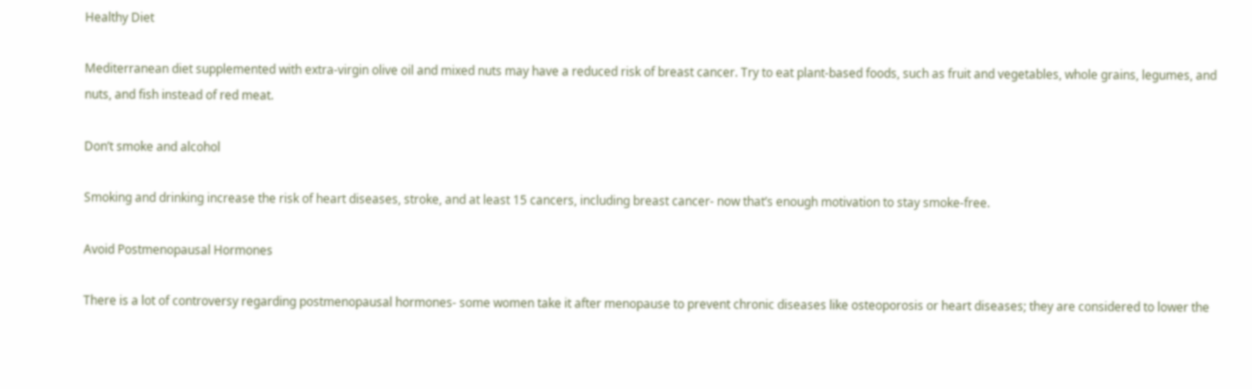Healthy Diet

Mediterranean diet supplemented with extra-virgin olive oil and mixed nuts may have a reduced risk of breast cancer. Try to eat plant-based foods, such as fruit and vegetables, whole grains, legumes, and nuts, and fish instead of red meat.

Don’t smoke and alcohol

Smoking and drinking increase the risk of heart diseases, stroke, and at least 15 cancers, including breast cancer- now that’s enough motivation to stay smoke-free.

Avoid Postmenopausal Hormones

There is a lot of controversy regarding postmenopausal hormones- some women take it after menopause to prevent chronic diseases like osteoporosis or heart diseases; they are considered to lower the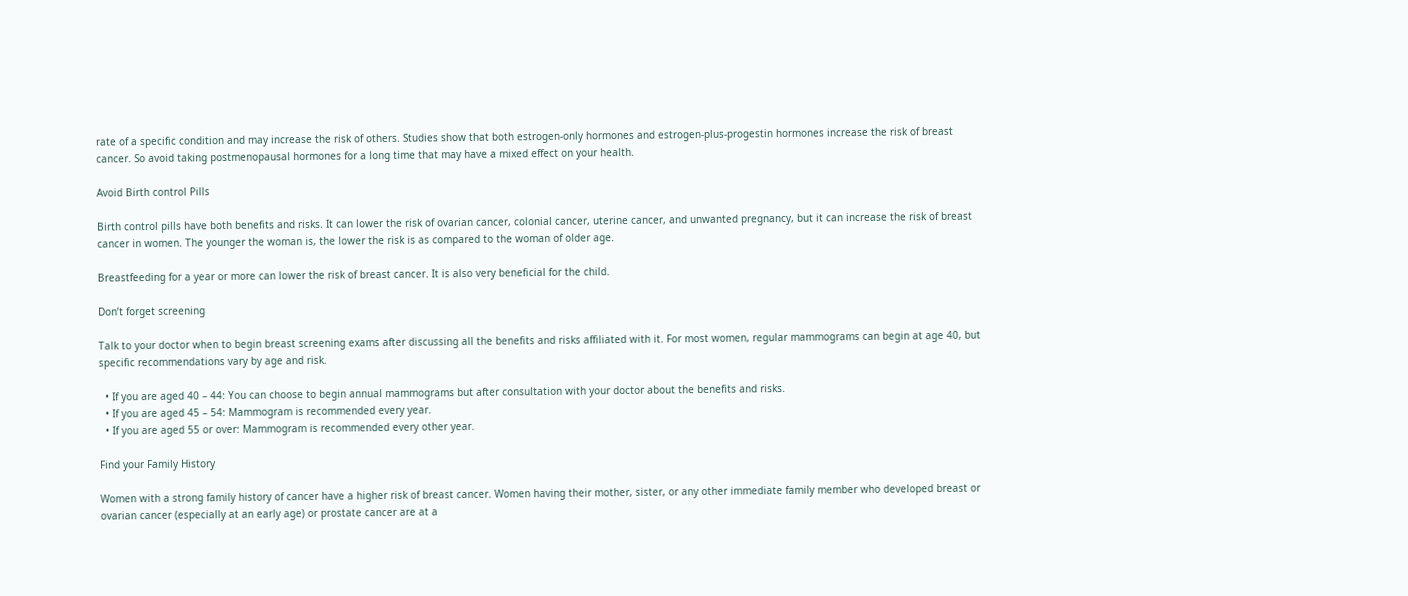rate of a specific condition and may increase the risk of others. Studies show that both estrogen-only hormones and estrogen-plus-progestin hormones increase the risk of breast cancer. So avoid taking postmenopausal hormones for a long time that may have a mixed effect on your health.

Avoid Birth control Pills

Birth control pills have both benefits and risks. It can lower the risk of ovarian cancer, colonial cancer, uterine cancer, and unwanted pregnancy, but it can increase the risk of breast cancer in women. The younger the woman is, the lower the risk is as compared to the woman of older age.

Breastfeeding for a year or more can lower the risk of breast cancer. It is also very beneficial for the child.

Don’t forget screening

Talk to your doctor when to begin breast screening exams after discussing all the benefits and risks affiliated with it. For most women, regular mammograms can begin at age 40, but specific recommendations vary by age and risk.

  • If you are aged 40 – 44: You can choose to begin annual mammograms but after consultation with your doctor about the benefits and risks.
  • If you are aged 45 – 54: Mammogram is recommended every year.
  • If you are aged 55 or over: Mammogram is recommended every other year.

Find your Family History

Women with a strong family history of cancer have a higher risk of breast cancer. Women having their mother, sister, or any other immediate family member who developed breast or ovarian cancer (especially at an early age) or prostate cancer are at a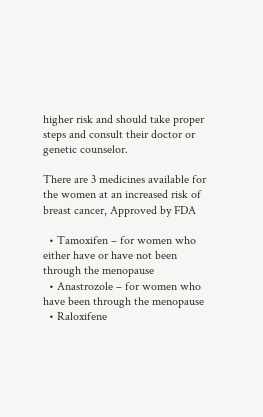higher risk and should take proper steps and consult their doctor or genetic counselor.

There are 3 medicines available for the women at an increased risk of breast cancer, Approved by FDA

  • Tamoxifen – for women who either have or have not been through the menopause
  • Anastrozole – for women who have been through the menopause
  • Raloxifene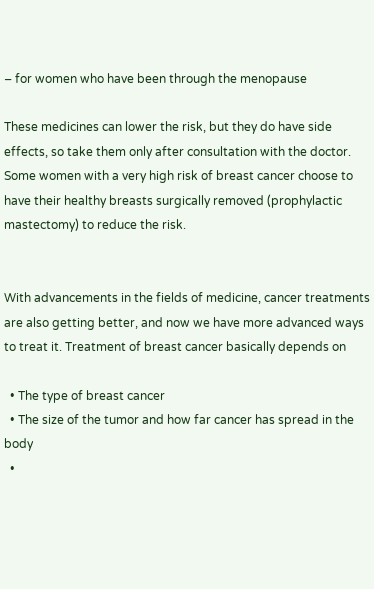– for women who have been through the menopause

These medicines can lower the risk, but they do have side effects, so take them only after consultation with the doctor. Some women with a very high risk of breast cancer choose to have their healthy breasts surgically removed (prophylactic mastectomy) to reduce the risk.


With advancements in the fields of medicine, cancer treatments are also getting better, and now we have more advanced ways to treat it. Treatment of breast cancer basically depends on

  • The type of breast cancer
  • The size of the tumor and how far cancer has spread in the body
  •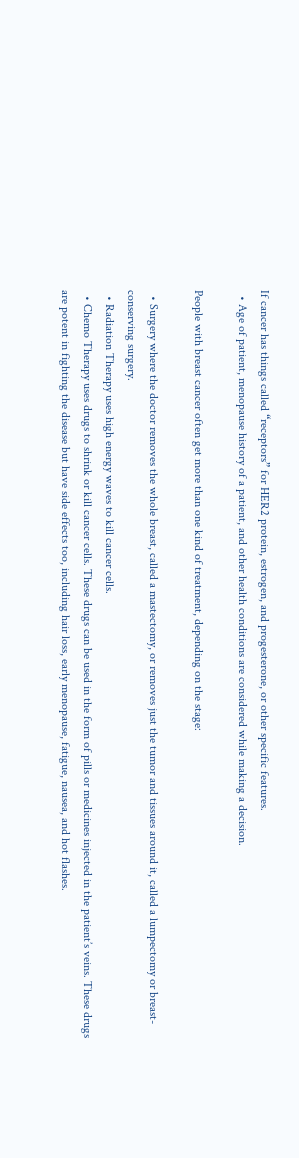If cancer has things called “receptors” for HER2 protein, estrogen, and progesterone, or other specific features.
  • Age of patient, menopause history of a patient, and other health conditions are considered while making a decision.

People with breast cancer often get more than one kind of treatment, depending on the stage:

  • Surgery where the doctor removes the whole breast, called a mastectomy, or removes just the tumor and tissues around it, called a lumpectomy or breast-conserving surgery.
  • Radiation Therapy uses high energy waves to kill cancer cells.
  • Chemo Therapy uses drugs to shrink or kill cancer cells. These drugs can be used in the form of pills or medicines injected in the patient’s veins. These drugs are potent in fighting the disease but have side effects too, including hair loss, early menopause, fatigue, nausea, and hot flashes.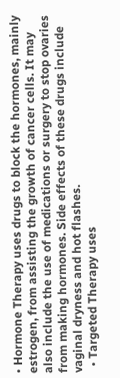• Hormone Therapy uses drugs to block the hormones, mainly estrogen, from assisting the growth of cancer cells. It may also include the use of medications or surgery to stop ovaries from making hormones. Side effects of these drugs include vaginal dryness and hot flashes.
  • Targeted Therapy uses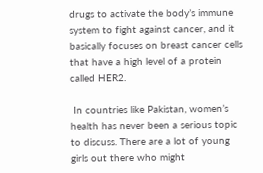drugs to activate the body’s immune system to fight against cancer, and it basically focuses on breast cancer cells that have a high level of a protein called HER2.

 In countries like Pakistan, women’s health has never been a serious topic to discuss. There are a lot of young girls out there who might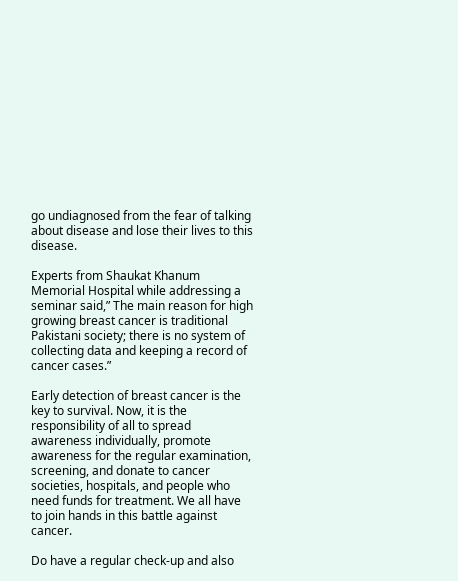go undiagnosed from the fear of talking about disease and lose their lives to this disease.

Experts from Shaukat Khanum Memorial Hospital while addressing a seminar said,” The main reason for high growing breast cancer is traditional Pakistani society; there is no system of collecting data and keeping a record of cancer cases.”

Early detection of breast cancer is the key to survival. Now, it is the responsibility of all to spread awareness individually, promote awareness for the regular examination, screening, and donate to cancer societies, hospitals, and people who need funds for treatment. We all have to join hands in this battle against cancer.

Do have a regular check-up and also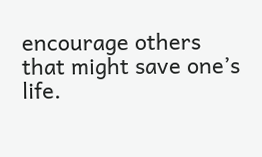encourage others that might save one’s life.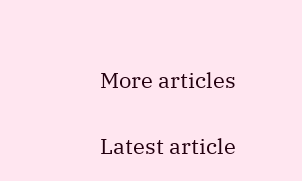More articles

Latest article